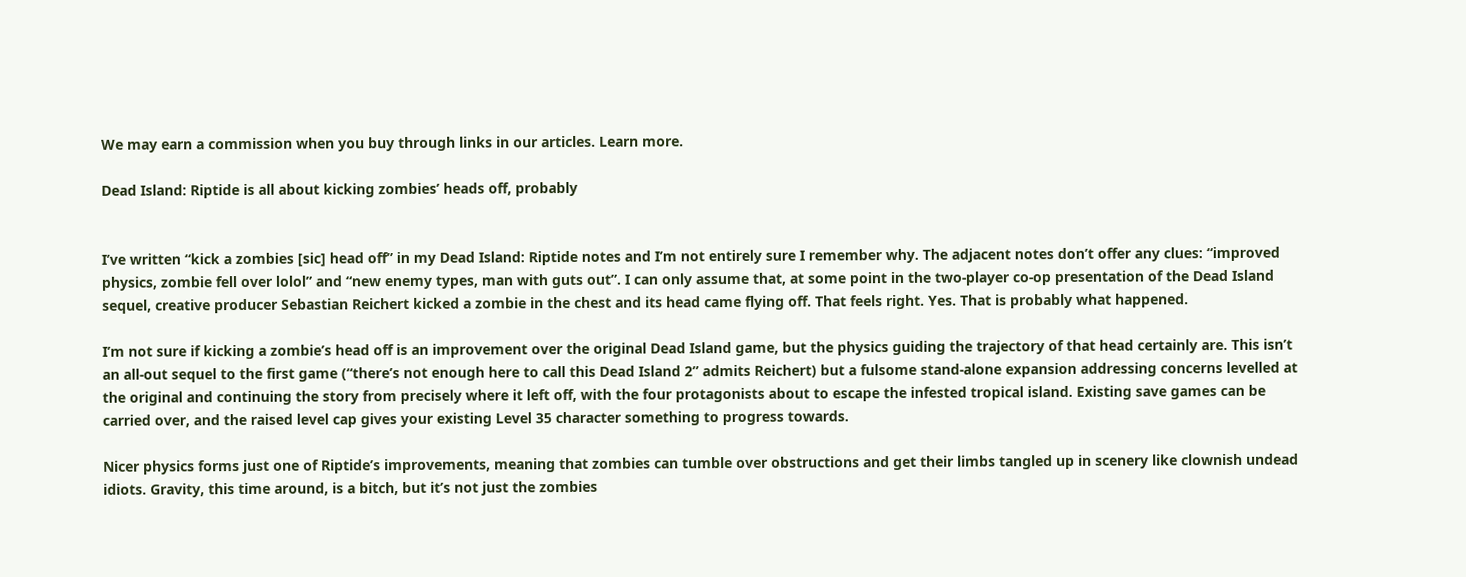We may earn a commission when you buy through links in our articles. Learn more.

Dead Island: Riptide is all about kicking zombies’ heads off, probably


I’ve written “kick a zombies [sic] head off” in my Dead Island: Riptide notes and I’m not entirely sure I remember why. The adjacent notes don’t offer any clues: “improved physics, zombie fell over lolol” and “new enemy types, man with guts out”. I can only assume that, at some point in the two-player co-op presentation of the Dead Island sequel, creative producer Sebastian Reichert kicked a zombie in the chest and its head came flying off. That feels right. Yes. That is probably what happened.

I’m not sure if kicking a zombie’s head off is an improvement over the original Dead Island game, but the physics guiding the trajectory of that head certainly are. This isn’t an all-out sequel to the first game (“there’s not enough here to call this Dead Island 2” admits Reichert) but a fulsome stand-alone expansion addressing concerns levelled at the original and continuing the story from precisely where it left off, with the four protagonists about to escape the infested tropical island. Existing save games can be carried over, and the raised level cap gives your existing Level 35 character something to progress towards.

Nicer physics forms just one of Riptide’s improvements, meaning that zombies can tumble over obstructions and get their limbs tangled up in scenery like clownish undead idiots. Gravity, this time around, is a bitch, but it’s not just the zombies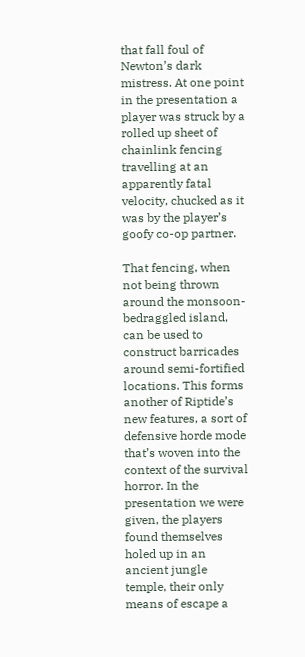that fall foul of Newton’s dark mistress. At one point in the presentation a player was struck by a rolled up sheet of chainlink fencing travelling at an apparently fatal velocity, chucked as it was by the player’s goofy co-op partner.

That fencing, when not being thrown around the monsoon-bedraggled island, can be used to construct barricades around semi-fortified locations. This forms another of Riptide’s new features, a sort of defensive horde mode that’s woven into the context of the survival horror. In the presentation we were given, the players found themselves holed up in an ancient jungle temple, their only means of escape a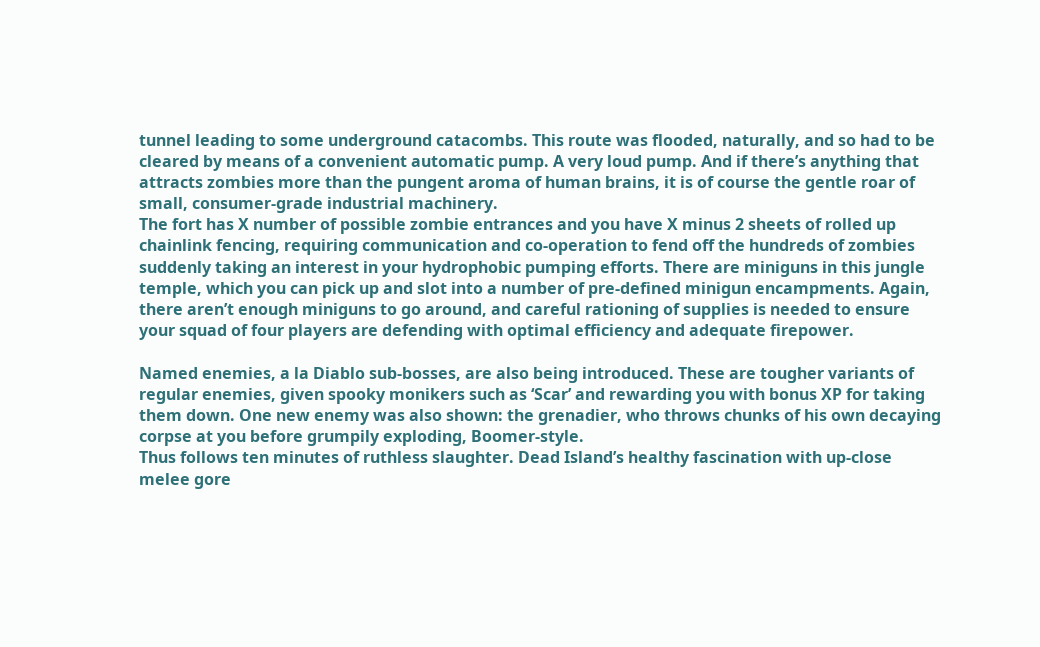tunnel leading to some underground catacombs. This route was flooded, naturally, and so had to be cleared by means of a convenient automatic pump. A very loud pump. And if there’s anything that attracts zombies more than the pungent aroma of human brains, it is of course the gentle roar of small, consumer-grade industrial machinery.
The fort has X number of possible zombie entrances and you have X minus 2 sheets of rolled up chainlink fencing, requiring communication and co-operation to fend off the hundreds of zombies suddenly taking an interest in your hydrophobic pumping efforts. There are miniguns in this jungle temple, which you can pick up and slot into a number of pre-defined minigun encampments. Again, there aren’t enough miniguns to go around, and careful rationing of supplies is needed to ensure your squad of four players are defending with optimal efficiency and adequate firepower.

Named enemies, a la Diablo sub-bosses, are also being introduced. These are tougher variants of regular enemies, given spooky monikers such as ‘Scar’ and rewarding you with bonus XP for taking them down. One new enemy was also shown: the grenadier, who throws chunks of his own decaying corpse at you before grumpily exploding, Boomer-style.
Thus follows ten minutes of ruthless slaughter. Dead Island’s healthy fascination with up-close melee gore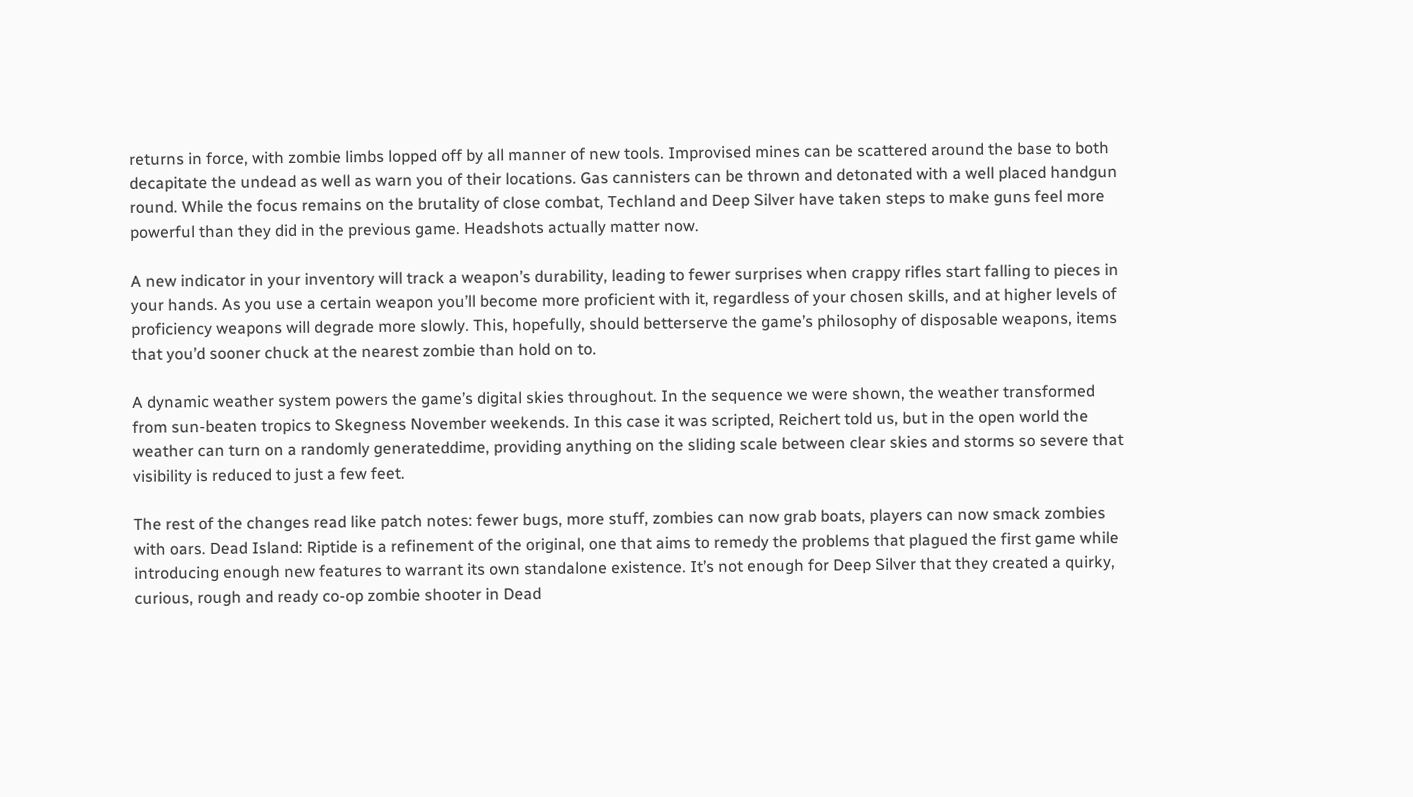returns in force, with zombie limbs lopped off by all manner of new tools. Improvised mines can be scattered around the base to both decapitate the undead as well as warn you of their locations. Gas cannisters can be thrown and detonated with a well placed handgun round. While the focus remains on the brutality of close combat, Techland and Deep Silver have taken steps to make guns feel more powerful than they did in the previous game. Headshots actually matter now.

A new indicator in your inventory will track a weapon’s durability, leading to fewer surprises when crappy rifles start falling to pieces in your hands. As you use a certain weapon you’ll become more proficient with it, regardless of your chosen skills, and at higher levels of proficiency weapons will degrade more slowly. This, hopefully, should betterserve the game’s philosophy of disposable weapons, items that you’d sooner chuck at the nearest zombie than hold on to.

A dynamic weather system powers the game’s digital skies throughout. In the sequence we were shown, the weather transformed from sun-beaten tropics to Skegness November weekends. In this case it was scripted, Reichert told us, but in the open world the weather can turn on a randomly generateddime, providing anything on the sliding scale between clear skies and storms so severe that visibility is reduced to just a few feet.

The rest of the changes read like patch notes: fewer bugs, more stuff, zombies can now grab boats, players can now smack zombies with oars. Dead Island: Riptide is a refinement of the original, one that aims to remedy the problems that plagued the first game while introducing enough new features to warrant its own standalone existence. It’s not enough for Deep Silver that they created a quirky, curious, rough and ready co-op zombie shooter in Dead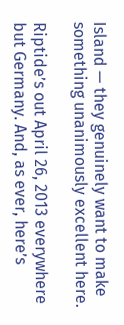Island — they genuinely want to make something unanimously excellent here.

Riptide’s out April 26, 2013 everywhere but Germany. And, as ever, here’s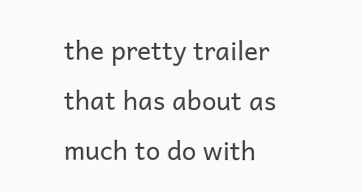the pretty trailer that has about as much to do with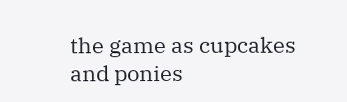the game as cupcakes and ponies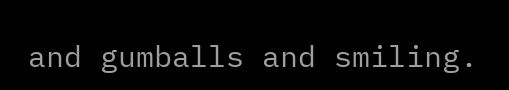and gumballs and smiling.